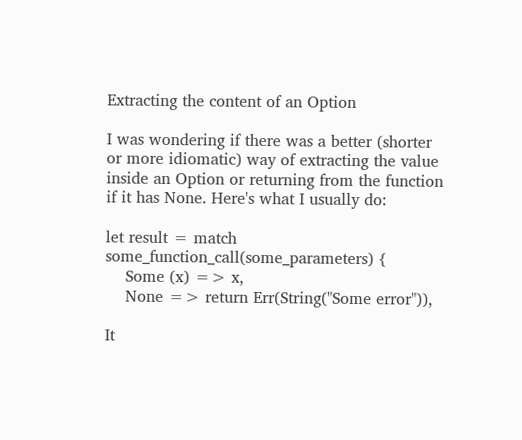Extracting the content of an Option

I was wondering if there was a better (shorter or more idiomatic) way of extracting the value inside an Option or returning from the function if it has None. Here's what I usually do:

let result = match some_function_call(some_parameters) {
    Some (x) => x,
    None => return Err(String("Some error")),

It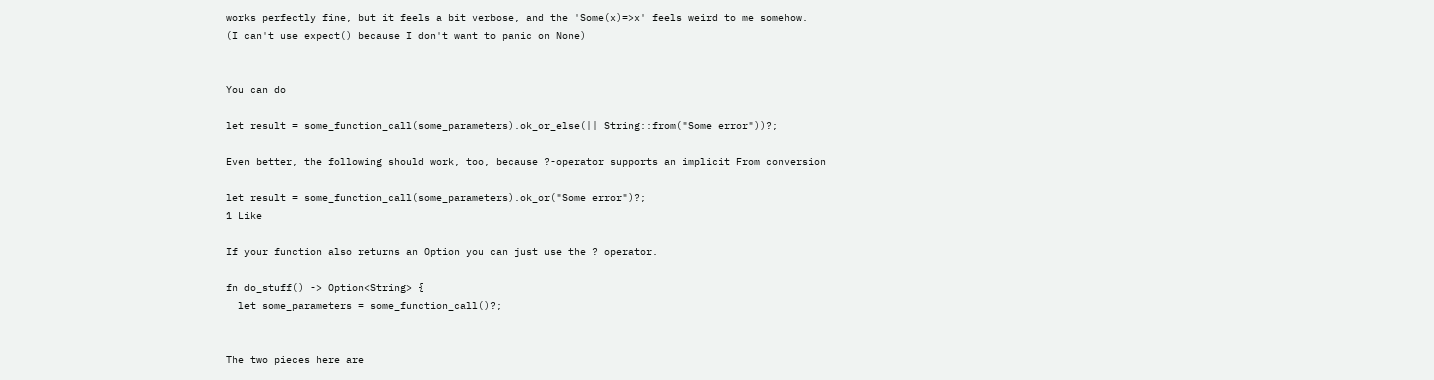works perfectly fine, but it feels a bit verbose, and the 'Some(x)=>x' feels weird to me somehow.
(I can't use expect() because I don't want to panic on None)


You can do

let result = some_function_call(some_parameters).ok_or_else(|| String::from("Some error"))?;

Even better, the following should work, too, because ?-operator supports an implicit From conversion

let result = some_function_call(some_parameters).ok_or("Some error")?;
1 Like

If your function also returns an Option you can just use the ? operator.

fn do_stuff() -> Option<String> {
  let some_parameters = some_function_call()?;


The two pieces here are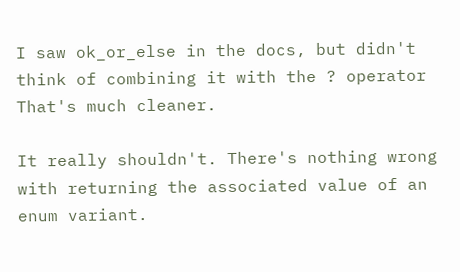I saw ok_or_else in the docs, but didn't think of combining it with the ? operator
That's much cleaner.

It really shouldn't. There's nothing wrong with returning the associated value of an enum variant.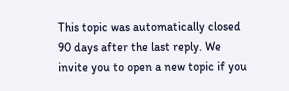This topic was automatically closed 90 days after the last reply. We invite you to open a new topic if you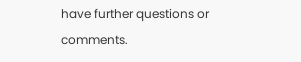have further questions or comments.